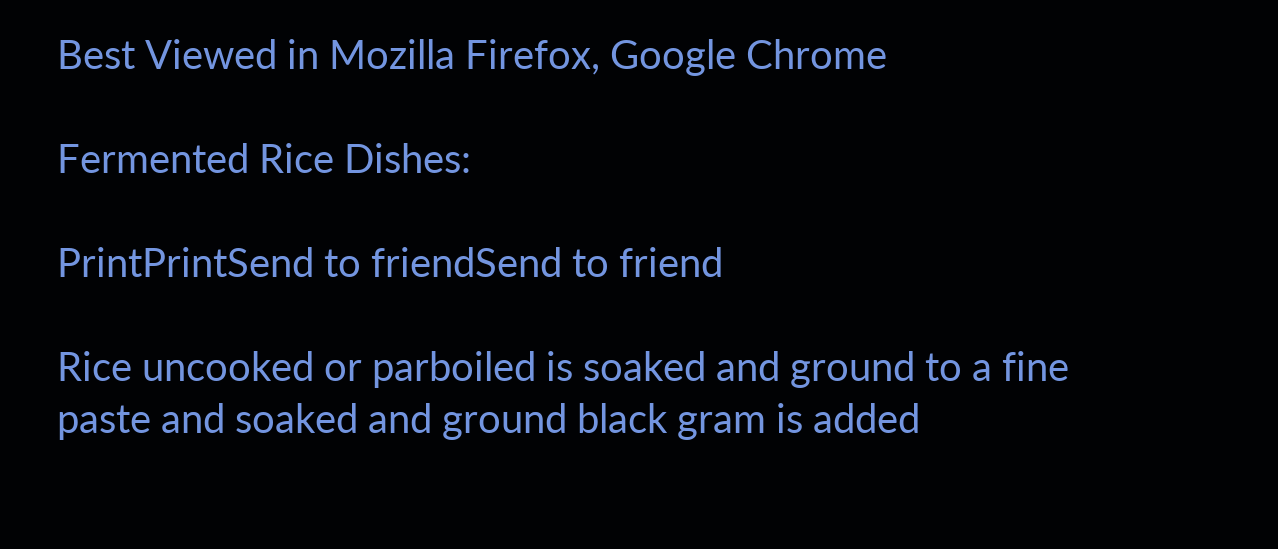Best Viewed in Mozilla Firefox, Google Chrome

Fermented Rice Dishes:

PrintPrintSend to friendSend to friend

Rice uncooked or parboiled is soaked and ground to a fine paste and soaked and ground black gram is added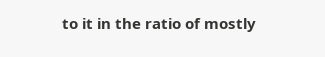to it in the ratio of mostly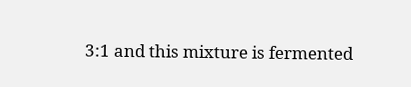3:1 and this mixture is fermented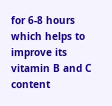for 6-8 hours which helps to improve its vitamin B and C content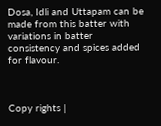Dosa, Idli and Uttapam can be made from this batter with variations in batter consistency and spices added for flavour.



Copy rights |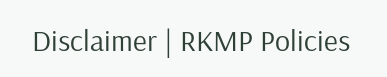Disclaimer | RKMP Policies